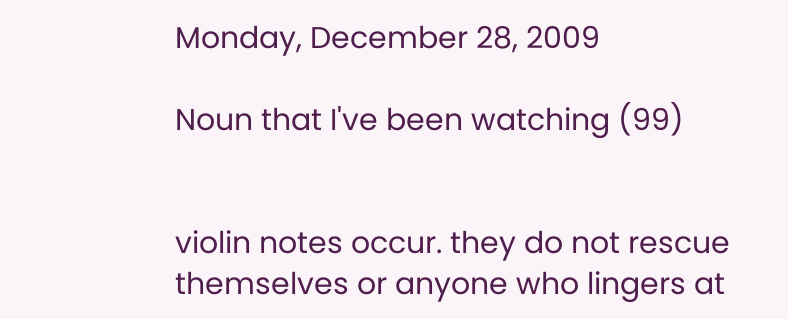Monday, December 28, 2009

Noun that I've been watching (99)


violin notes occur. they do not rescue
themselves or anyone who lingers at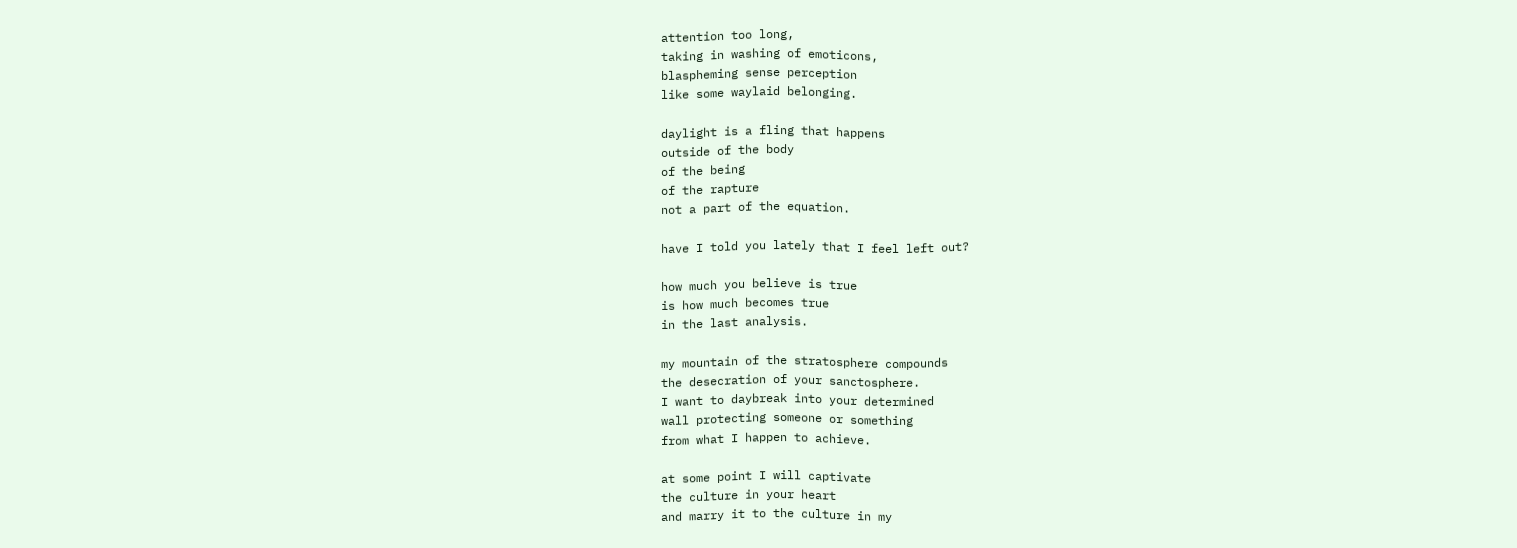attention too long,
taking in washing of emoticons,
blaspheming sense perception
like some waylaid belonging.

daylight is a fling that happens
outside of the body
of the being
of the rapture
not a part of the equation.

have I told you lately that I feel left out?

how much you believe is true
is how much becomes true
in the last analysis.

my mountain of the stratosphere compounds
the desecration of your sanctosphere.
I want to daybreak into your determined
wall protecting someone or something
from what I happen to achieve.

at some point I will captivate
the culture in your heart
and marry it to the culture in my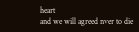heart
and we will agreed nver to die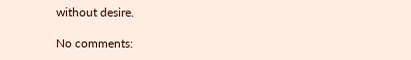without desire.

No comments: